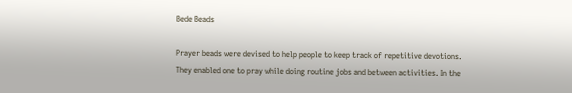Bede Beads

Prayer beads were devised to help people to keep track of repetitive devotions. They enabled one to pray while doing routine jobs and between activities. In the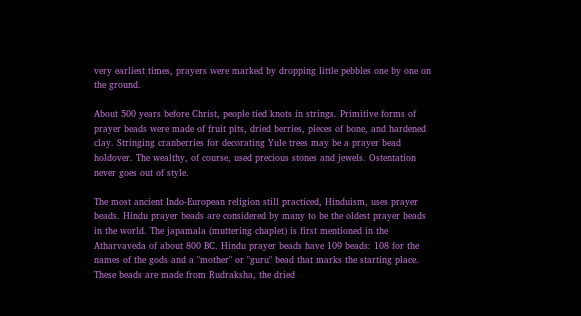very earliest times, prayers were marked by dropping little pebbles one by one on the ground.

About 500 years before Christ, people tied knots in strings. Primitive forms of prayer beads were made of fruit pits, dried berries, pieces of bone, and hardened clay. Stringing cranberries for decorating Yule trees may be a prayer bead holdover. The wealthy, of course, used precious stones and jewels. Ostentation never goes out of style.

The most ancient Indo-European religion still practiced, Hinduism, uses prayer beads. Hindu prayer beads are considered by many to be the oldest prayer beads in the world. The japamala (muttering chaplet) is first mentioned in the Atharvaveda of about 800 BC. Hindu prayer beads have 109 beads: 108 for the names of the gods and a "mother" or "guru" bead that marks the starting place. These beads are made from Rudraksha, the dried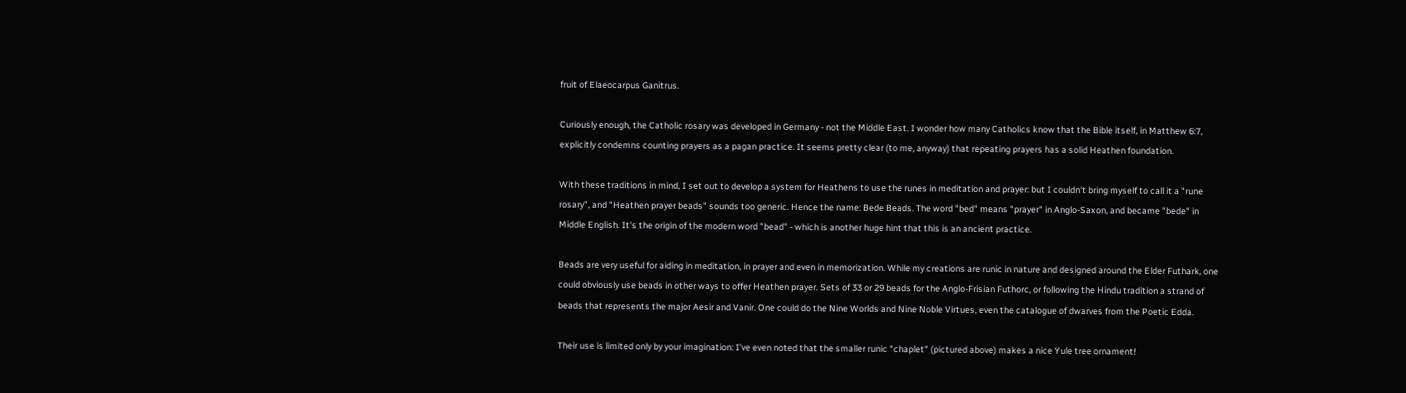fruit of Elaeocarpus Ganitrus.

Curiously enough, the Catholic rosary was developed in Germany - not the Middle East. I wonder how many Catholics know that the Bible itself, in Matthew 6:7, explicitly condemns counting prayers as a pagan practice. It seems pretty clear (to me, anyway) that repeating prayers has a solid Heathen foundation.

With these traditions in mind, I set out to develop a system for Heathens to use the runes in meditation and prayer: but I couldn't bring myself to call it a "rune rosary", and "Heathen prayer beads" sounds too generic. Hence the name: Bede Beads. The word "bed" means "prayer" in Anglo-Saxon, and became "bede" in Middle English. It's the origin of the modern word "bead" - which is another huge hint that this is an ancient practice.

Beads are very useful for aiding in meditation, in prayer and even in memorization. While my creations are runic in nature and designed around the Elder Futhark, one could obviously use beads in other ways to offer Heathen prayer. Sets of 33 or 29 beads for the Anglo-Frisian Futhorc, or following the Hindu tradition a strand of beads that represents the major Aesir and Vanir. One could do the Nine Worlds and Nine Noble Virtues, even the catalogue of dwarves from the Poetic Edda.

Their use is limited only by your imagination: I've even noted that the smaller runic "chaplet" (pictured above) makes a nice Yule tree ornament!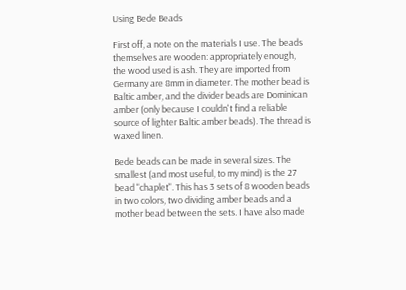Using Bede Beads

First off, a note on the materials I use. The beads themselves are wooden: appropriately enough, the wood used is ash. They are imported from Germany are 8mm in diameter. The mother bead is Baltic amber, and the divider beads are Dominican amber (only because I couldn't find a reliable source of lighter Baltic amber beads). The thread is waxed linen.

Bede beads can be made in several sizes. The smallest (and most useful, to my mind) is the 27 bead "chaplet". This has 3 sets of 8 wooden beads in two colors, two dividing amber beads and a mother bead between the sets. I have also made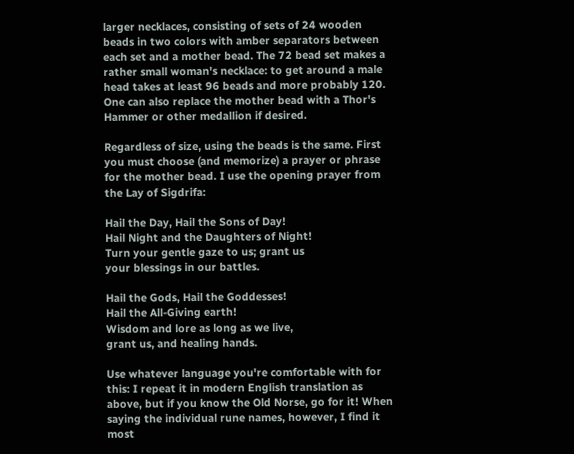larger necklaces, consisting of sets of 24 wooden beads in two colors with amber separators between each set and a mother bead. The 72 bead set makes a rather small woman's necklace: to get around a male head takes at least 96 beads and more probably 120. One can also replace the mother bead with a Thor's Hammer or other medallion if desired.

Regardless of size, using the beads is the same. First you must choose (and memorize) a prayer or phrase for the mother bead. I use the opening prayer from the Lay of Sigdrifa:

Hail the Day, Hail the Sons of Day!
Hail Night and the Daughters of Night!
Turn your gentle gaze to us; grant us
your blessings in our battles.

Hail the Gods, Hail the Goddesses!
Hail the All-Giving earth!
Wisdom and lore as long as we live,
grant us, and healing hands.

Use whatever language you're comfortable with for this: I repeat it in modern English translation as above, but if you know the Old Norse, go for it! When saying the individual rune names, however, I find it most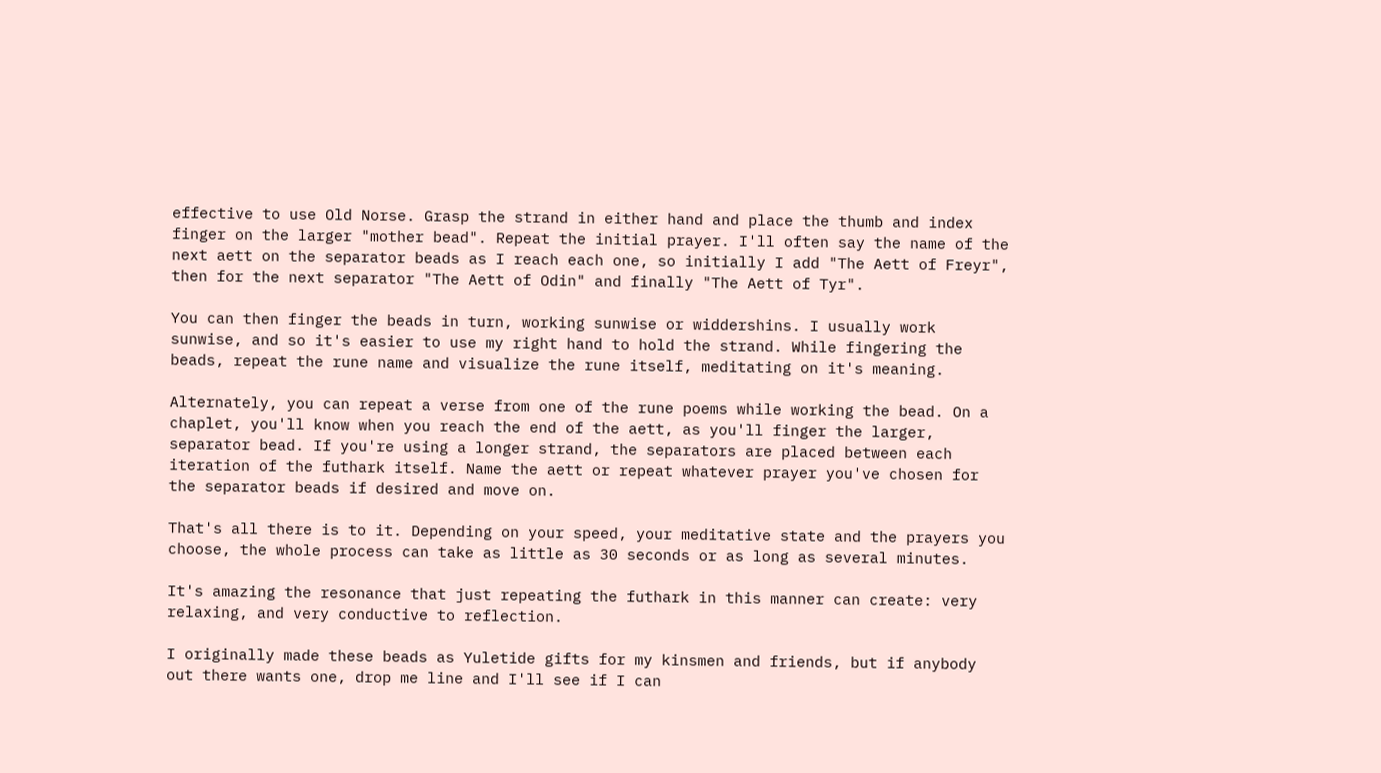effective to use Old Norse. Grasp the strand in either hand and place the thumb and index finger on the larger "mother bead". Repeat the initial prayer. I'll often say the name of the next aett on the separator beads as I reach each one, so initially I add "The Aett of Freyr", then for the next separator "The Aett of Odin" and finally "The Aett of Tyr".

You can then finger the beads in turn, working sunwise or widdershins. I usually work sunwise, and so it's easier to use my right hand to hold the strand. While fingering the beads, repeat the rune name and visualize the rune itself, meditating on it's meaning.

Alternately, you can repeat a verse from one of the rune poems while working the bead. On a chaplet, you'll know when you reach the end of the aett, as you'll finger the larger, separator bead. If you're using a longer strand, the separators are placed between each iteration of the futhark itself. Name the aett or repeat whatever prayer you've chosen for the separator beads if desired and move on.

That's all there is to it. Depending on your speed, your meditative state and the prayers you choose, the whole process can take as little as 30 seconds or as long as several minutes.

It's amazing the resonance that just repeating the futhark in this manner can create: very relaxing, and very conductive to reflection.

I originally made these beads as Yuletide gifts for my kinsmen and friends, but if anybody out there wants one, drop me line and I'll see if I can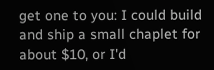get one to you: I could build and ship a small chaplet for about $10, or I'd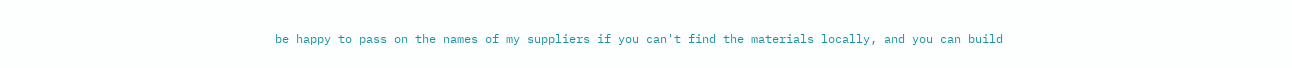be happy to pass on the names of my suppliers if you can't find the materials locally, and you can build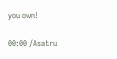you own!

00:00 /Asatru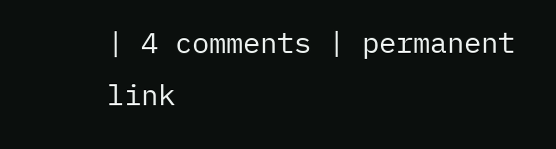| 4 comments | permanent link